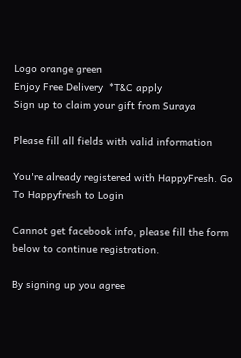Logo orange green
Enjoy Free Delivery  *T&C apply
Sign up to claim your gift from Suraya

Please fill all fields with valid information

You're already registered with HappyFresh. Go To Happyfresh to Login

Cannot get facebook info, please fill the form below to continue registration.

By signing up you agree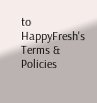to HappyFresh's Terms & Policies